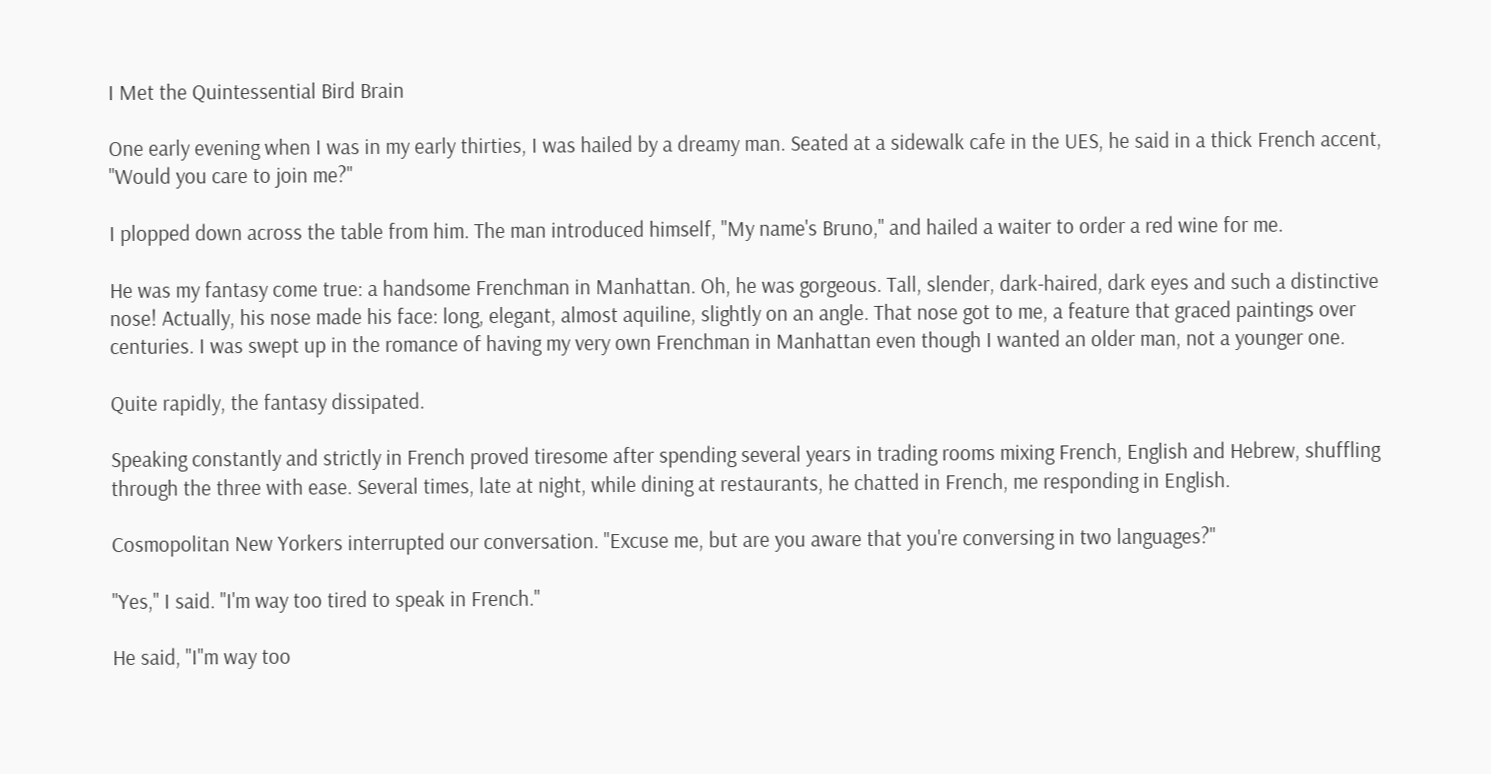I Met the Quintessential Bird Brain

One early evening when I was in my early thirties, I was hailed by a dreamy man. Seated at a sidewalk cafe in the UES, he said in a thick French accent, "Would you care to join me?"

I plopped down across the table from him. The man introduced himself, "My name's Bruno," and hailed a waiter to order a red wine for me.

He was my fantasy come true: a handsome Frenchman in Manhattan. Oh, he was gorgeous. Tall, slender, dark-haired, dark eyes and such a distinctive nose! Actually, his nose made his face: long, elegant, almost aquiline, slightly on an angle. That nose got to me, a feature that graced paintings over centuries. I was swept up in the romance of having my very own Frenchman in Manhattan even though I wanted an older man, not a younger one.

Quite rapidly, the fantasy dissipated.

Speaking constantly and strictly in French proved tiresome after spending several years in trading rooms mixing French, English and Hebrew, shuffling through the three with ease. Several times, late at night, while dining at restaurants, he chatted in French, me responding in English.

Cosmopolitan New Yorkers interrupted our conversation. "Excuse me, but are you aware that you're conversing in two languages?"

"Yes," I said. "I'm way too tired to speak in French."

He said, "I"m way too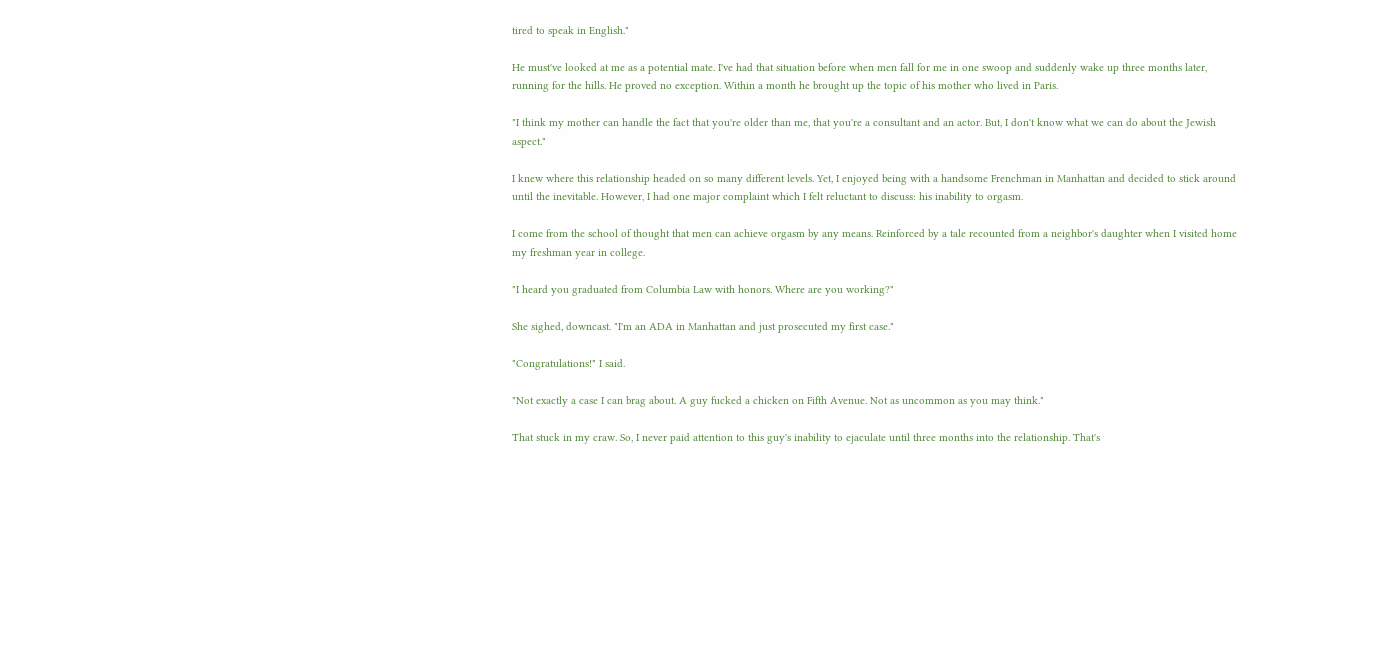tired to speak in English."

He must've looked at me as a potential mate. I've had that situation before when men fall for me in one swoop and suddenly wake up three months later, running for the hills. He proved no exception. Within a month he brought up the topic of his mother who lived in Paris.

"I think my mother can handle the fact that you're older than me, that you're a consultant and an actor. But, I don't know what we can do about the Jewish aspect."

I knew where this relationship headed on so many different levels. Yet, I enjoyed being with a handsome Frenchman in Manhattan and decided to stick around until the inevitable. However, I had one major complaint which I felt reluctant to discuss: his inability to orgasm.

I come from the school of thought that men can achieve orgasm by any means. Reinforced by a tale recounted from a neighbor's daughter when I visited home my freshman year in college.

"I heard you graduated from Columbia Law with honors. Where are you working?"

She sighed, downcast. "I'm an ADA in Manhattan and just prosecuted my first case."

"Congratulations!" I said.

"Not exactly a case I can brag about. A guy fucked a chicken on Fifth Avenue. Not as uncommon as you may think."

That stuck in my craw. So, I never paid attention to this guy's inability to ejaculate until three months into the relationship. That's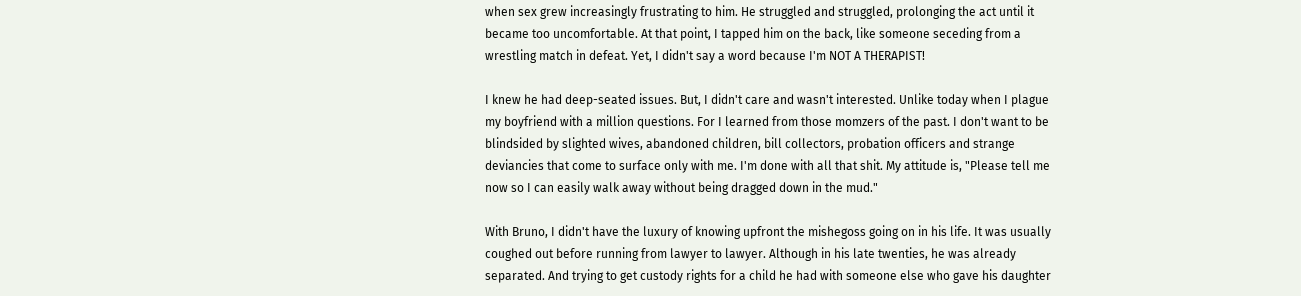when sex grew increasingly frustrating to him. He struggled and struggled, prolonging the act until it became too uncomfortable. At that point, I tapped him on the back, like someone seceding from a wrestling match in defeat. Yet, I didn't say a word because I'm NOT A THERAPIST!

I knew he had deep-seated issues. But, I didn't care and wasn't interested. Unlike today when I plague my boyfriend with a million questions. For I learned from those momzers of the past. I don't want to be blindsided by slighted wives, abandoned children, bill collectors, probation officers and strange deviancies that come to surface only with me. I'm done with all that shit. My attitude is, "Please tell me now so I can easily walk away without being dragged down in the mud."

With Bruno, I didn't have the luxury of knowing upfront the mishegoss going on in his life. It was usually coughed out before running from lawyer to lawyer. Although in his late twenties, he was already separated. And trying to get custody rights for a child he had with someone else who gave his daughter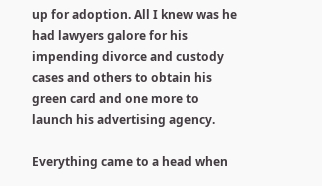up for adoption. All I knew was he had lawyers galore for his impending divorce and custody cases and others to obtain his green card and one more to launch his advertising agency.

Everything came to a head when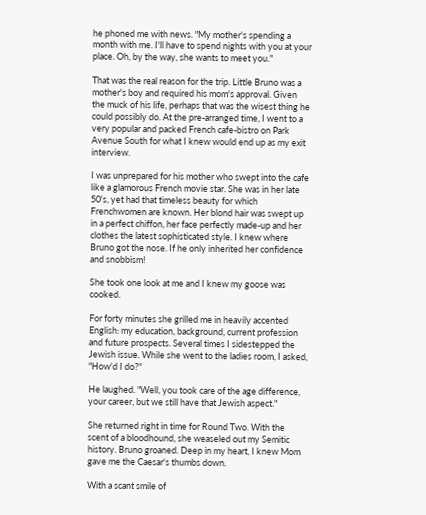he phoned me with news. "My mother's spending a month with me. I'll have to spend nights with you at your place. Oh, by the way, she wants to meet you."

That was the real reason for the trip. Little Bruno was a mother's boy and required his mom's approval. Given the muck of his life, perhaps that was the wisest thing he could possibly do. At the pre-arranged time, I went to a very popular and packed French cafe-bistro on Park Avenue South for what I knew would end up as my exit interview.

I was unprepared for his mother who swept into the cafe like a glamorous French movie star. She was in her late 50's, yet had that timeless beauty for which Frenchwomen are known. Her blond hair was swept up in a perfect chiffon, her face perfectly made-up and her clothes the latest sophisticated style. I knew where Bruno got the nose. If he only inherited her confidence and snobbism!

She took one look at me and I knew my goose was cooked.

For forty minutes she grilled me in heavily accented English: my education, background, current profession and future prospects. Several times I sidestepped the Jewish issue. While she went to the ladies room, I asked, "How'd I do?"

He laughed. "Well, you took care of the age difference, your career, but we still have that Jewish aspect."

She returned right in time for Round Two. With the scent of a bloodhound, she weaseled out my Semitic history. Bruno groaned. Deep in my heart, I knew Mom gave me the Caesar's thumbs down.

With a scant smile of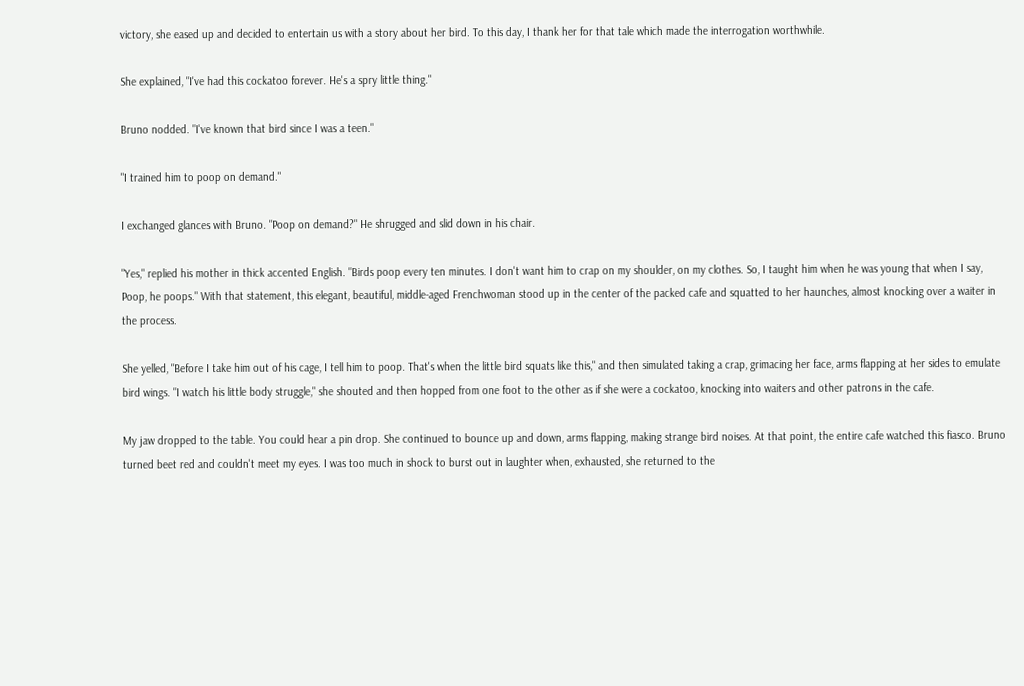victory, she eased up and decided to entertain us with a story about her bird. To this day, I thank her for that tale which made the interrogation worthwhile.

She explained, "I've had this cockatoo forever. He's a spry little thing."

Bruno nodded. "I've known that bird since I was a teen."

"I trained him to poop on demand."

I exchanged glances with Bruno. "Poop on demand?" He shrugged and slid down in his chair.

"Yes," replied his mother in thick accented English. "Birds poop every ten minutes. I don't want him to crap on my shoulder, on my clothes. So, I taught him when he was young that when I say, Poop, he poops." With that statement, this elegant, beautiful, middle-aged Frenchwoman stood up in the center of the packed cafe and squatted to her haunches, almost knocking over a waiter in the process.

She yelled, "Before I take him out of his cage, I tell him to poop. That's when the little bird squats like this," and then simulated taking a crap, grimacing her face, arms flapping at her sides to emulate bird wings. "I watch his little body struggle," she shouted and then hopped from one foot to the other as if she were a cockatoo, knocking into waiters and other patrons in the cafe.

My jaw dropped to the table. You could hear a pin drop. She continued to bounce up and down, arms flapping, making strange bird noises. At that point, the entire cafe watched this fiasco. Bruno turned beet red and couldn't meet my eyes. I was too much in shock to burst out in laughter when, exhausted, she returned to the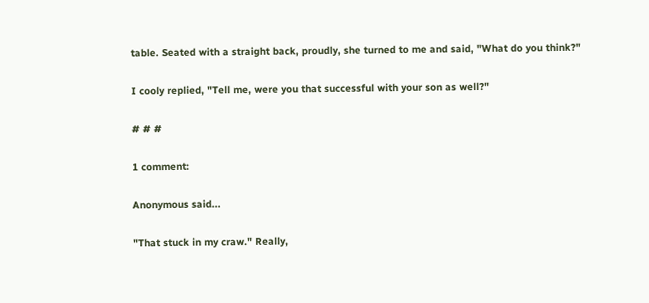table. Seated with a straight back, proudly, she turned to me and said, "What do you think?"

I cooly replied, "Tell me, were you that successful with your son as well?"

# # #

1 comment:

Anonymous said...

"That stuck in my craw." Really,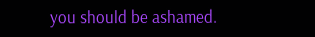you should be ashamed.